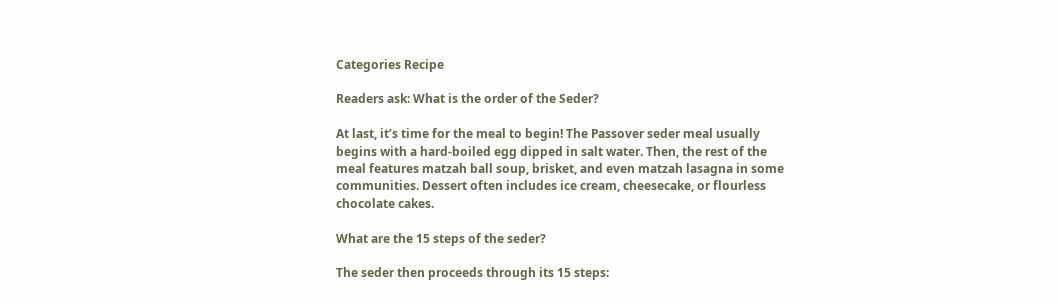Categories Recipe

Readers ask: What is the order of the Seder?

At last, it’s time for the meal to begin! The Passover seder meal usually begins with a hard-boiled egg dipped in salt water. Then, the rest of the meal features matzah ball soup, brisket, and even matzah lasagna in some communities. Dessert often includes ice cream, cheesecake, or flourless chocolate cakes.

What are the 15 steps of the seder?

The seder then proceeds through its 15 steps: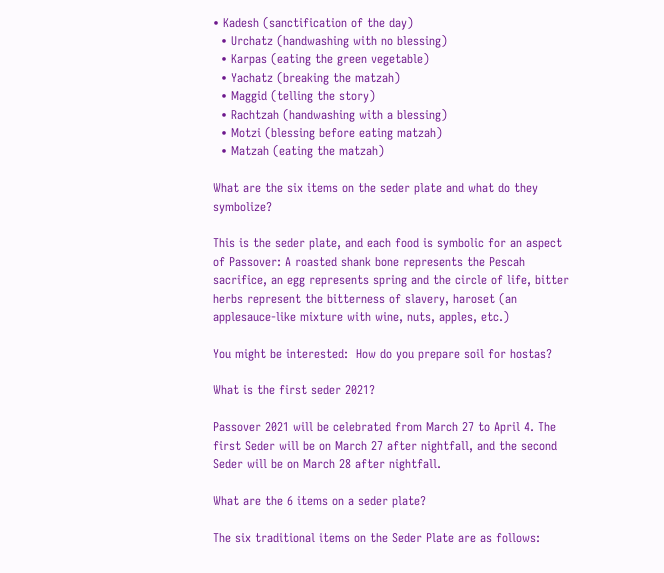• Kadesh (sanctification of the day)
  • Urchatz (handwashing with no blessing)
  • Karpas (eating the green vegetable)
  • Yachatz (breaking the matzah)
  • Maggid (telling the story)
  • Rachtzah (handwashing with a blessing)
  • Motzi (blessing before eating matzah)
  • Matzah (eating the matzah)

What are the six items on the seder plate and what do they symbolize?

This is the seder plate, and each food is symbolic for an aspect of Passover: A roasted shank bone represents the Pescah sacrifice, an egg represents spring and the circle of life, bitter herbs represent the bitterness of slavery, haroset (an applesauce-like mixture with wine, nuts, apples, etc.)

You might be interested:  How do you prepare soil for hostas?

What is the first seder 2021?

Passover 2021 will be celebrated from March 27 to April 4. The first Seder will be on March 27 after nightfall, and the second Seder will be on March 28 after nightfall.

What are the 6 items on a seder plate?

The six traditional items on the Seder Plate are as follows: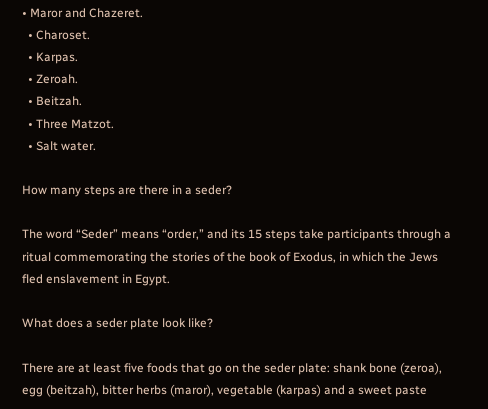• Maror and Chazeret.
  • Charoset.
  • Karpas.
  • Zeroah.
  • Beitzah.
  • Three Matzot.
  • Salt water.

How many steps are there in a seder?

The word “Seder” means “order,” and its 15 steps take participants through a ritual commemorating the stories of the book of Exodus, in which the Jews fled enslavement in Egypt.

What does a seder plate look like?

There are at least five foods that go on the seder plate: shank bone (zeroa), egg (beitzah), bitter herbs (maror), vegetable (karpas) and a sweet paste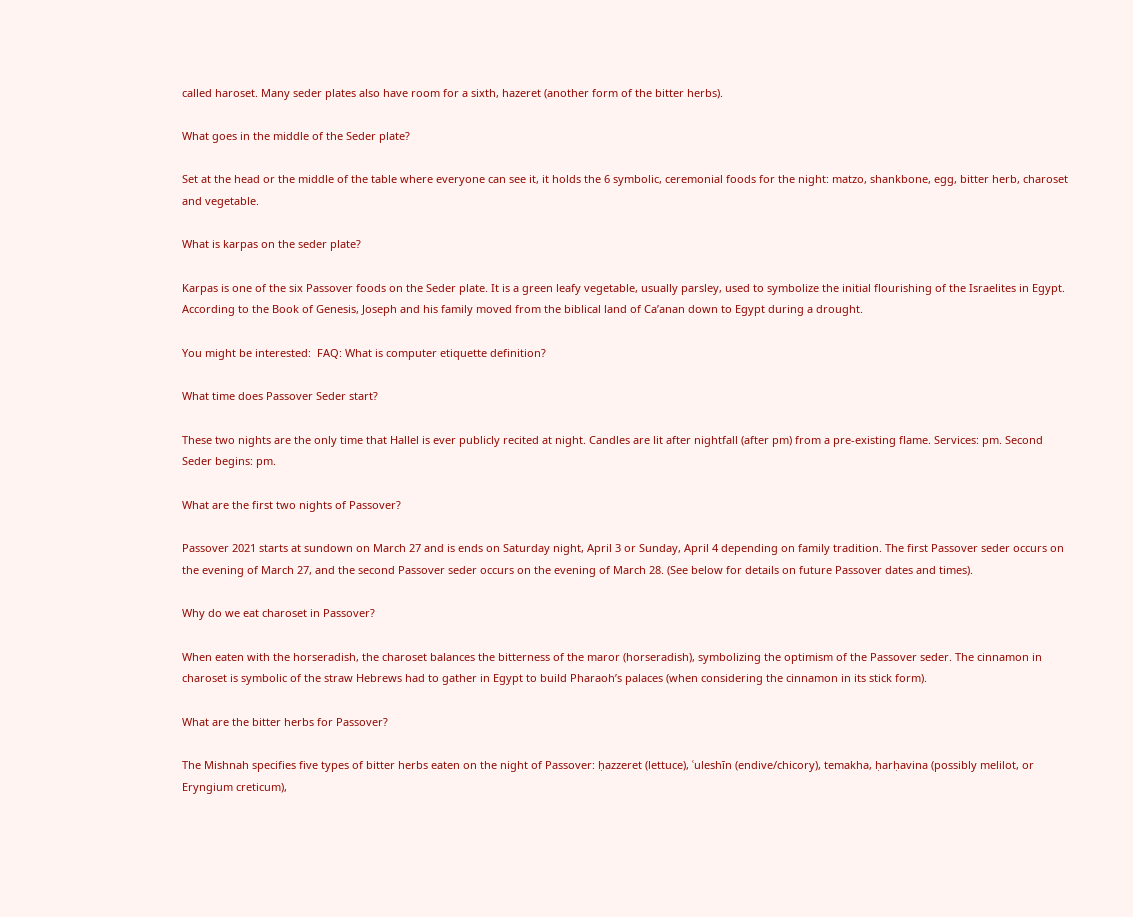called haroset. Many seder plates also have room for a sixth, hazeret (another form of the bitter herbs).

What goes in the middle of the Seder plate?

Set at the head or the middle of the table where everyone can see it, it holds the 6 symbolic, ceremonial foods for the night: matzo, shankbone, egg, bitter herb, charoset and vegetable.

What is karpas on the seder plate?

Karpas is one of the six Passover foods on the Seder plate. It is a green leafy vegetable, usually parsley, used to symbolize the initial flourishing of the Israelites in Egypt. According to the Book of Genesis, Joseph and his family moved from the biblical land of Ca’anan down to Egypt during a drought.

You might be interested:  FAQ: What is computer etiquette definition?

What time does Passover Seder start?

These two nights are the only time that Hallel is ever publicly recited at night. Candles are lit after nightfall (after pm) from a pre-existing flame. Services: pm. Second Seder begins: pm.

What are the first two nights of Passover?

Passover 2021 starts at sundown on March 27 and is ends on Saturday night, April 3 or Sunday, April 4 depending on family tradition. The first Passover seder occurs on the evening of March 27, and the second Passover seder occurs on the evening of March 28. (See below for details on future Passover dates and times).

Why do we eat charoset in Passover?

When eaten with the horseradish, the charoset balances the bitterness of the maror (horseradish), symbolizing the optimism of the Passover seder. The cinnamon in charoset is symbolic of the straw Hebrews had to gather in Egypt to build Pharaoh’s palaces (when considering the cinnamon in its stick form).

What are the bitter herbs for Passover?

The Mishnah specifies five types of bitter herbs eaten on the night of Passover: ḥazzeret (lettuce), ʿuleshīn (endive/chicory), temakha, ḥarḥavina (possibly melilot, or Eryngium creticum),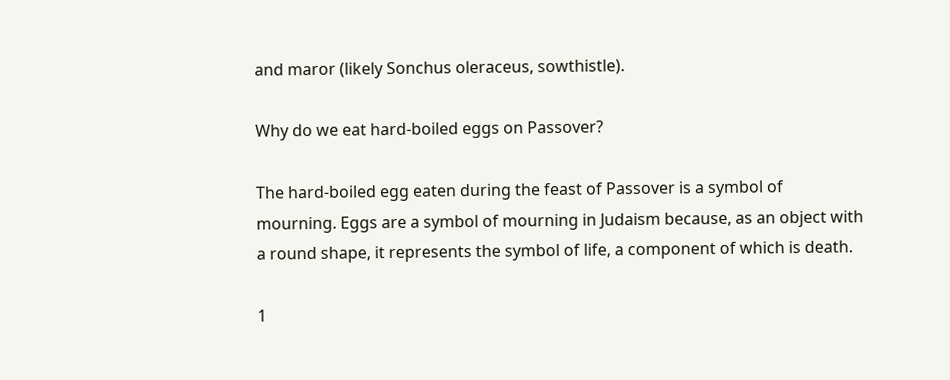and maror (likely Sonchus oleraceus, sowthistle).

Why do we eat hard-boiled eggs on Passover?

The hard-boiled egg eaten during the feast of Passover is a symbol of mourning. Eggs are a symbol of mourning in Judaism because, as an object with a round shape, it represents the symbol of life, a component of which is death.

1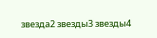звезда2 звезды3 звезды4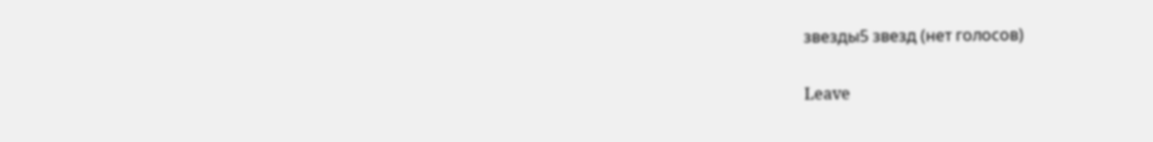звезды5 звезд (нет голосов)

Leave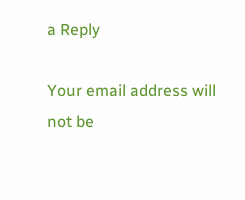a Reply

Your email address will not be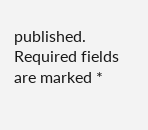published. Required fields are marked *